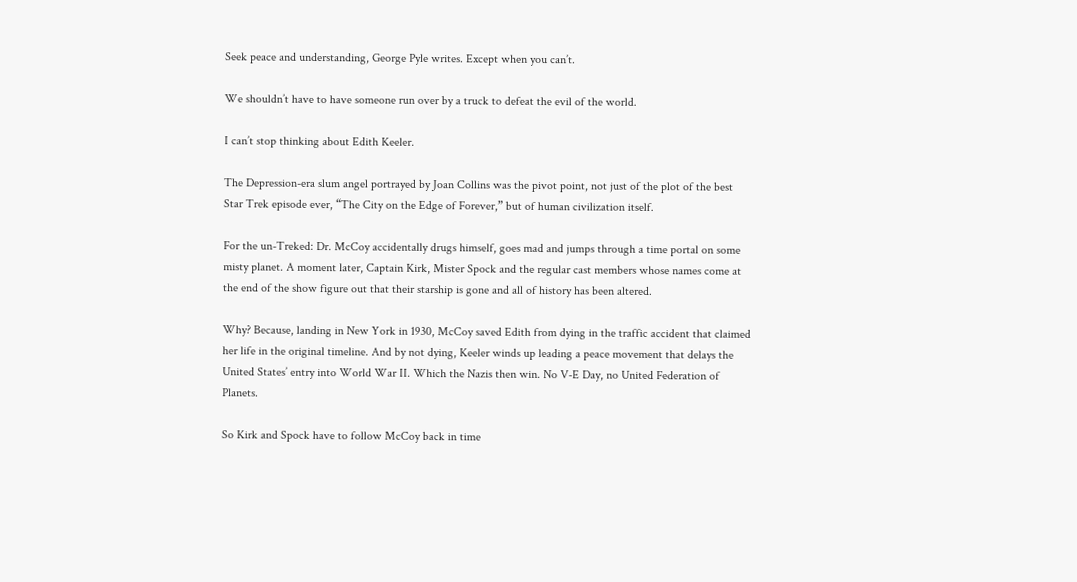Seek peace and understanding, George Pyle writes. Except when you can’t.

We shouldn’t have to have someone run over by a truck to defeat the evil of the world.

I can’t stop thinking about Edith Keeler.

The Depression-era slum angel portrayed by Joan Collins was the pivot point, not just of the plot of the best Star Trek episode ever, “The City on the Edge of Forever,” but of human civilization itself.

For the un-Treked: Dr. McCoy accidentally drugs himself, goes mad and jumps through a time portal on some misty planet. A moment later, Captain Kirk, Mister Spock and the regular cast members whose names come at the end of the show figure out that their starship is gone and all of history has been altered.

Why? Because, landing in New York in 1930, McCoy saved Edith from dying in the traffic accident that claimed her life in the original timeline. And by not dying, Keeler winds up leading a peace movement that delays the United States’ entry into World War II. Which the Nazis then win. No V-E Day, no United Federation of Planets.

So Kirk and Spock have to follow McCoy back in time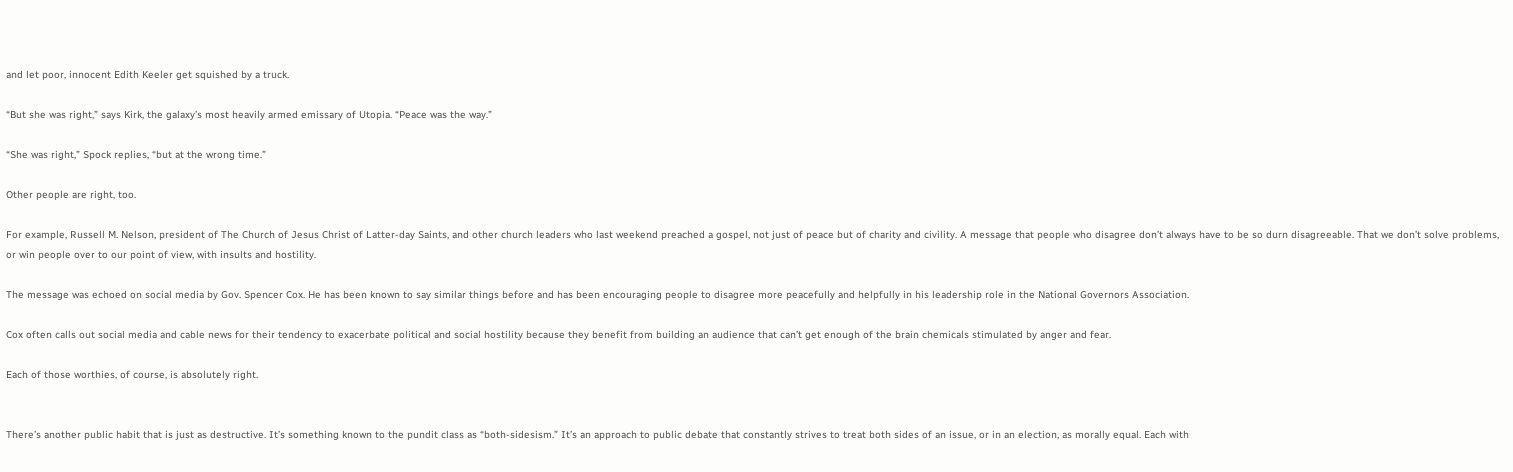and let poor, innocent Edith Keeler get squished by a truck.

“But she was right,” says Kirk, the galaxy’s most heavily armed emissary of Utopia. “Peace was the way.”

“She was right,” Spock replies, “but at the wrong time.”

Other people are right, too.

For example, Russell M. Nelson, president of The Church of Jesus Christ of Latter-day Saints, and other church leaders who last weekend preached a gospel, not just of peace but of charity and civility. A message that people who disagree don’t always have to be so durn disagreeable. That we don’t solve problems, or win people over to our point of view, with insults and hostility.

The message was echoed on social media by Gov. Spencer Cox. He has been known to say similar things before and has been encouraging people to disagree more peacefully and helpfully in his leadership role in the National Governors Association.

Cox often calls out social media and cable news for their tendency to exacerbate political and social hostility because they benefit from building an audience that can’t get enough of the brain chemicals stimulated by anger and fear.

Each of those worthies, of course, is absolutely right.


There’s another public habit that is just as destructive. It’s something known to the pundit class as “both-sidesism.” It’s an approach to public debate that constantly strives to treat both sides of an issue, or in an election, as morally equal. Each with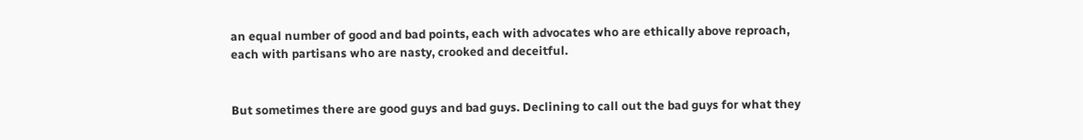an equal number of good and bad points, each with advocates who are ethically above reproach, each with partisans who are nasty, crooked and deceitful.


But sometimes there are good guys and bad guys. Declining to call out the bad guys for what they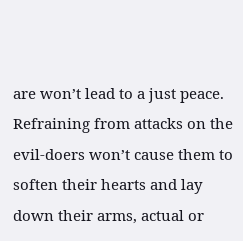are won’t lead to a just peace. Refraining from attacks on the evil-doers won’t cause them to soften their hearts and lay down their arms, actual or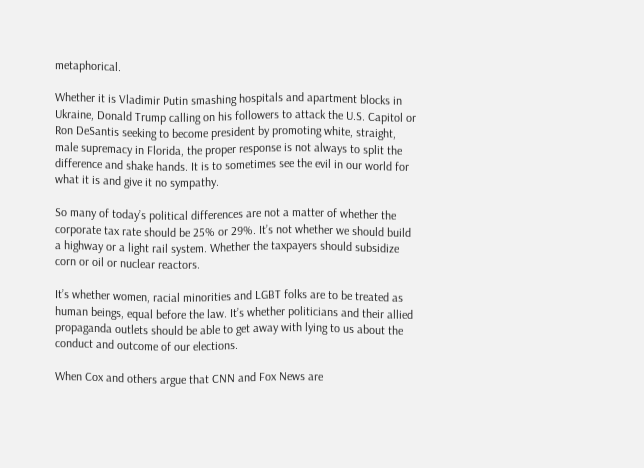metaphorical.

Whether it is Vladimir Putin smashing hospitals and apartment blocks in Ukraine, Donald Trump calling on his followers to attack the U.S. Capitol or Ron DeSantis seeking to become president by promoting white, straight, male supremacy in Florida, the proper response is not always to split the difference and shake hands. It is to sometimes see the evil in our world for what it is and give it no sympathy.

So many of today’s political differences are not a matter of whether the corporate tax rate should be 25% or 29%. It’s not whether we should build a highway or a light rail system. Whether the taxpayers should subsidize corn or oil or nuclear reactors.

It’s whether women, racial minorities and LGBT folks are to be treated as human beings, equal before the law. It’s whether politicians and their allied propaganda outlets should be able to get away with lying to us about the conduct and outcome of our elections.

When Cox and others argue that CNN and Fox News are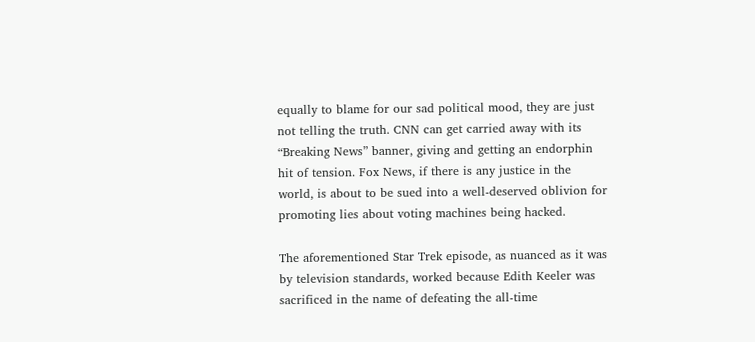equally to blame for our sad political mood, they are just not telling the truth. CNN can get carried away with its “Breaking News” banner, giving and getting an endorphin hit of tension. Fox News, if there is any justice in the world, is about to be sued into a well-deserved oblivion for promoting lies about voting machines being hacked.

The aforementioned Star Trek episode, as nuanced as it was by television standards, worked because Edith Keeler was sacrificed in the name of defeating the all-time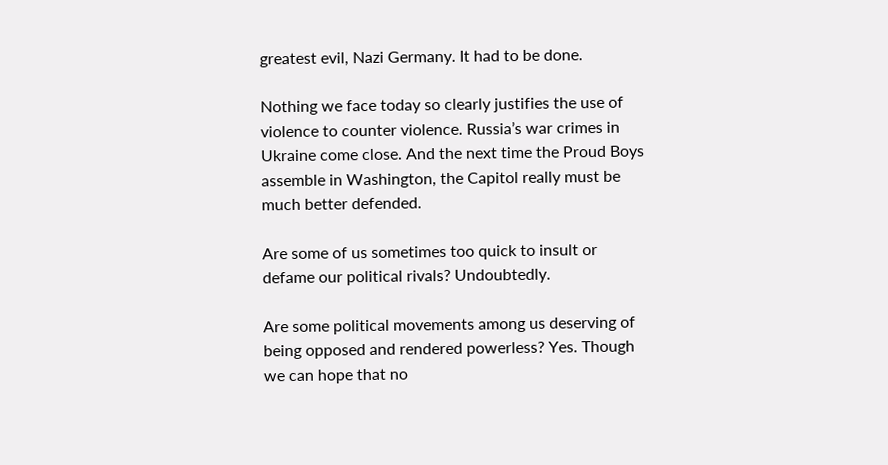greatest evil, Nazi Germany. It had to be done.

Nothing we face today so clearly justifies the use of violence to counter violence. Russia’s war crimes in Ukraine come close. And the next time the Proud Boys assemble in Washington, the Capitol really must be much better defended.

Are some of us sometimes too quick to insult or defame our political rivals? Undoubtedly.

Are some political movements among us deserving of being opposed and rendered powerless? Yes. Though we can hope that no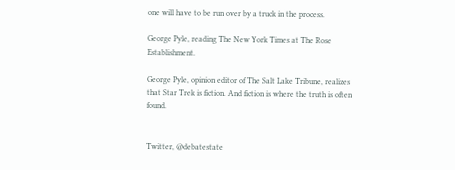one will have to be run over by a truck in the process.

George Pyle, reading The New York Times at The Rose Establishment.

George Pyle, opinion editor of The Salt Lake Tribune, realizes that Star Trek is fiction. And fiction is where the truth is often found.


Twitter, @debatestate